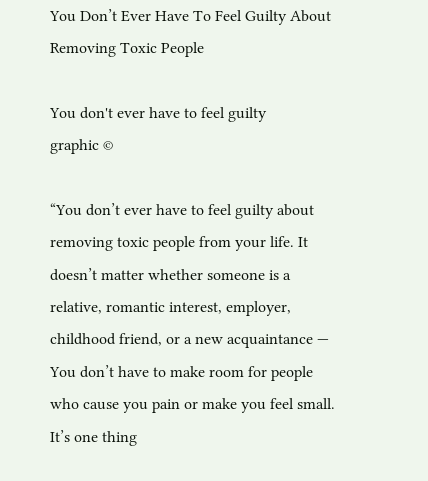You Don’t Ever Have To Feel Guilty About Removing Toxic People

You don't ever have to feel guilty
graphic ©

“You don’t ever have to feel guilty about removing toxic people from your life. It doesn’t matter whether someone is a relative, romantic interest, employer, childhood friend, or a new acquaintance — You don’t have to make room for people who cause you pain or make you feel small. It’s one thing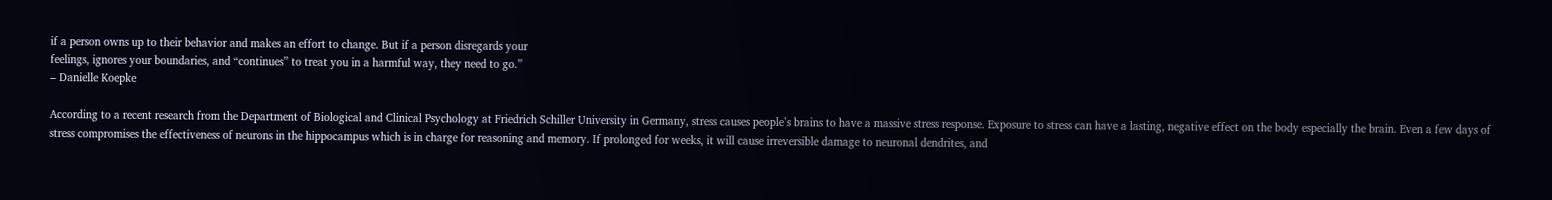if a person owns up to their behavior and makes an effort to change. But if a person disregards your
feelings, ignores your boundaries, and “continues” to treat you in a harmful way, they need to go.”
– Danielle Koepke

According to a recent research from the Department of Biological and Clinical Psychology at Friedrich Schiller University in Germany, stress causes people’s brains to have a massive stress response. Exposure to stress can have a lasting, negative effect on the body especially the brain. Even a few days of stress compromises the effectiveness of neurons in the hippocampus which is in charge for reasoning and memory. If prolonged for weeks, it will cause irreversible damage to neuronal dendrites, and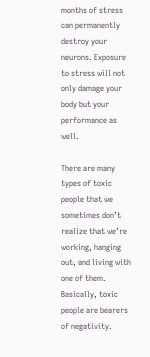months of stress can permanently destroy your neurons. Exposure to stress will not only damage your body but your performance as well.

There are many types of toxic people that we sometimes don’t realize that we’re working, hanging out, and living with one of them. Basically, toxic people are bearers of negativity.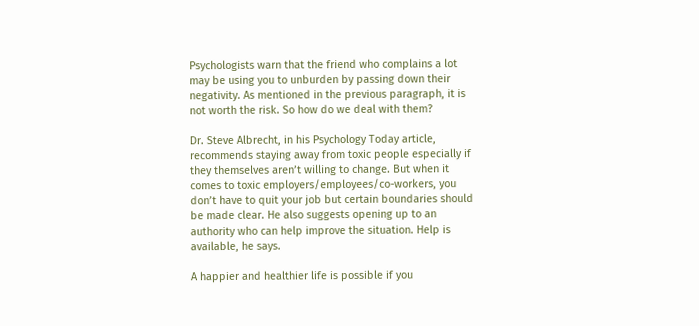Psychologists warn that the friend who complains a lot may be using you to unburden by passing down their negativity. As mentioned in the previous paragraph, it is not worth the risk. So how do we deal with them?

Dr. Steve Albrecht, in his Psychology Today article, recommends staying away from toxic people especially if they themselves aren’t willing to change. But when it comes to toxic employers/employees/co-workers, you don’t have to quit your job but certain boundaries should be made clear. He also suggests opening up to an authority who can help improve the situation. Help is available, he says.

A happier and healthier life is possible if you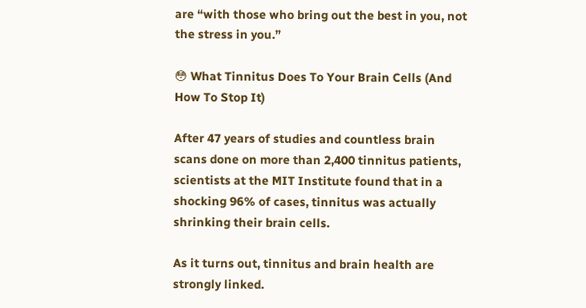are “with those who bring out the best in you, not the stress in you.”

😳 What Tinnitus Does To Your Brain Cells (And How To Stop It)

After 47 years of studies and countless brain scans done on more than 2,400 tinnitus patients, scientists at the MIT Institute found that in a shocking 96% of cases, tinnitus was actually shrinking their brain cells.

As it turns out, tinnitus and brain health are strongly linked.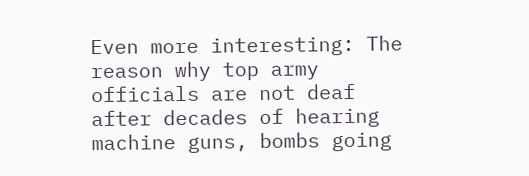Even more interesting: The reason why top army officials are not deaf after decades of hearing machine guns, bombs going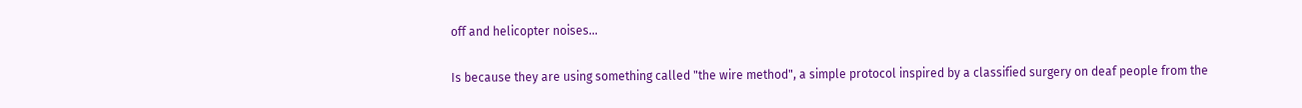off and helicopter noises…

Is because they are using something called "the wire method", a simple protocol inspired by a classified surgery on deaf people from the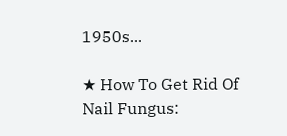1950s...

★ How To Get Rid Of Nail Fungus: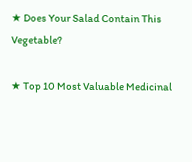★ Does Your Salad Contain This Vegetable?

★ Top 10 Most Valuable Medicinal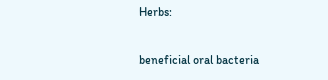Herbs:

beneficial oral bacteria